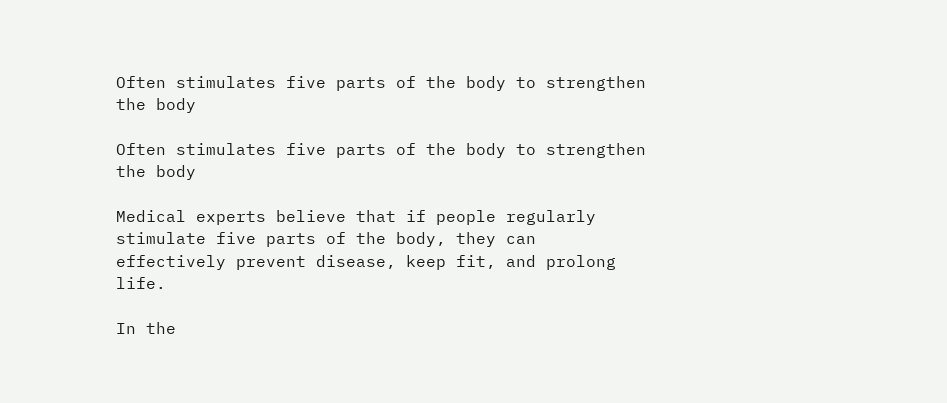Often stimulates five parts of the body to strengthen the body

Often stimulates five parts of the body to strengthen the body

Medical experts believe that if people regularly stimulate five parts of the body, they can effectively prevent disease, keep fit, and prolong life.

In the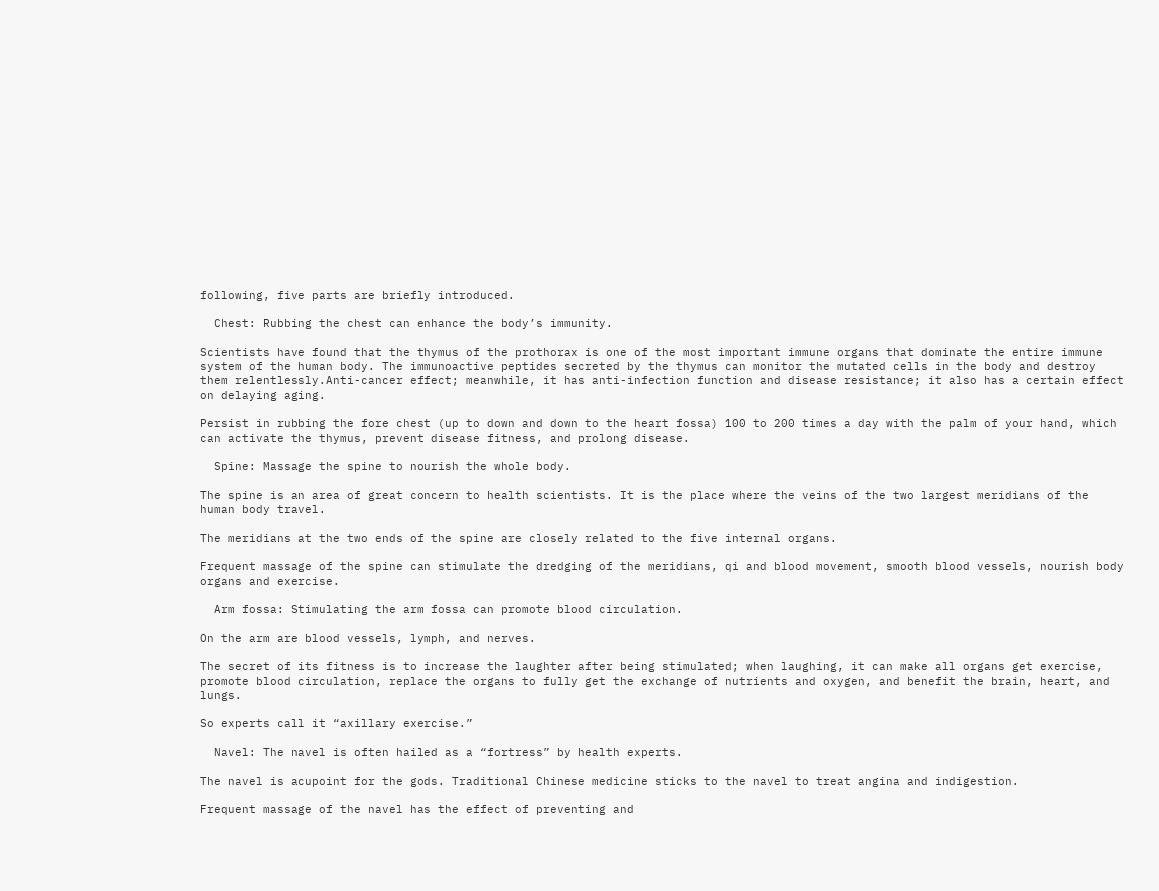following, five parts are briefly introduced.

  Chest: Rubbing the chest can enhance the body’s immunity.

Scientists have found that the thymus of the prothorax is one of the most important immune organs that dominate the entire immune system of the human body. The immunoactive peptides secreted by the thymus can monitor the mutated cells in the body and destroy them relentlessly.Anti-cancer effect; meanwhile, it has anti-infection function and disease resistance; it also has a certain effect on delaying aging.

Persist in rubbing the fore chest (up to down and down to the heart fossa) 100 to 200 times a day with the palm of your hand, which can activate the thymus, prevent disease fitness, and prolong disease.

  Spine: Massage the spine to nourish the whole body.

The spine is an area of great concern to health scientists. It is the place where the veins of the two largest meridians of the human body travel.

The meridians at the two ends of the spine are closely related to the five internal organs.

Frequent massage of the spine can stimulate the dredging of the meridians, qi and blood movement, smooth blood vessels, nourish body organs and exercise.

  Arm fossa: Stimulating the arm fossa can promote blood circulation.

On the arm are blood vessels, lymph, and nerves.

The secret of its fitness is to increase the laughter after being stimulated; when laughing, it can make all organs get exercise, promote blood circulation, replace the organs to fully get the exchange of nutrients and oxygen, and benefit the brain, heart, and lungs.

So experts call it “axillary exercise.”

  Navel: The navel is often hailed as a “fortress” by health experts.

The navel is acupoint for the gods. Traditional Chinese medicine sticks to the navel to treat angina and indigestion.

Frequent massage of the navel has the effect of preventing and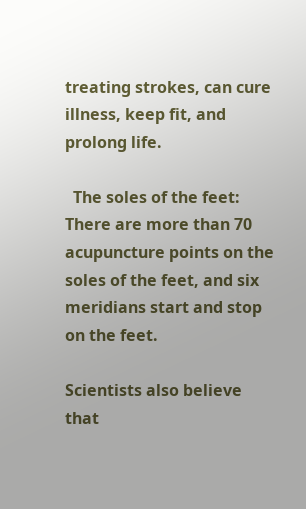treating strokes, can cure illness, keep fit, and prolong life.

  The soles of the feet: There are more than 70 acupuncture points on the soles of the feet, and six meridians start and stop on the feet.

Scientists also believe that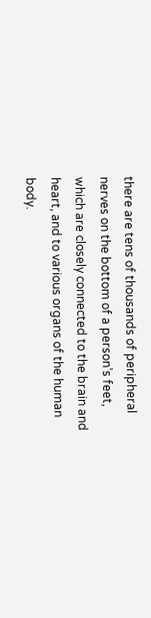there are tens of thousands of peripheral nerves on the bottom of a person’s feet, which are closely connected to the brain and heart, and to various organs of the human body.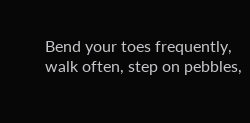Bend your toes frequently, walk often, step on pebbles,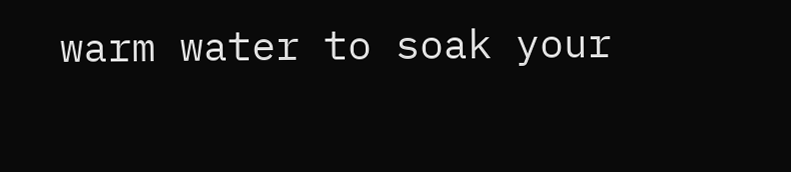warm water to soak your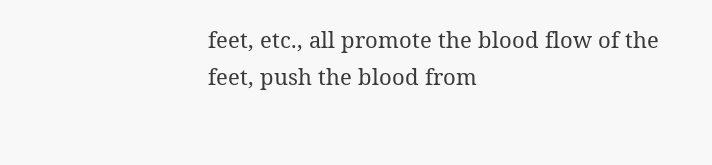feet, etc., all promote the blood flow of the feet, push the blood from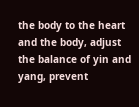the body to the heart and the body, adjust the balance of yin and yang, prevent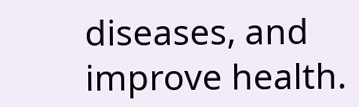diseases, and improve health.